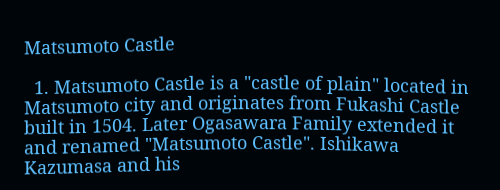Matsumoto Castle

  1. Matsumoto Castle is a "castle of plain" located in Matsumoto city and originates from Fukashi Castle built in 1504. Later Ogasawara Family extended it and renamed "Matsumoto Castle". Ishikawa Kazumasa and his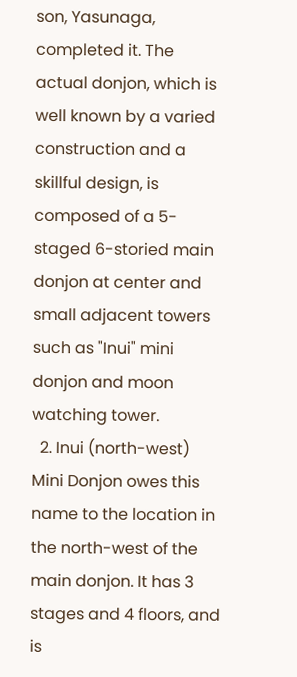son, Yasunaga, completed it. The actual donjon, which is well known by a varied construction and a skillful design, is composed of a 5-staged 6-storied main donjon at center and small adjacent towers such as "Inui" mini donjon and moon watching tower.
  2. Inui (north-west) Mini Donjon owes this name to the location in the north-west of the main donjon. It has 3 stages and 4 floors, and is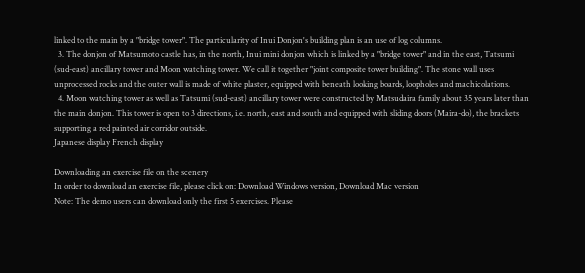linked to the main by a "bridge tower". The particularity of Inui Donjon's building plan is an use of log columns.
  3. The donjon of Matsumoto castle has, in the north, Inui mini donjon which is linked by a "bridge tower" and in the east, Tatsumi (sud-east) ancillary tower and Moon watching tower. We call it together "joint composite tower building". The stone wall uses unprocessed rocks and the outer wall is made of white plaster, equipped with beneath looking boards, loopholes and machicolations.
  4. Moon watching tower as well as Tatsumi (sud-east) ancillary tower were constructed by Matsudaira family about 35 years later than the main donjon. This tower is open to 3 directions, i.e. north, east and south and equipped with sliding doors (Maira-do), the brackets supporting a red painted air corridor outside.
Japanese display French display

Downloading an exercise file on the scenery
In order to download an exercise file, please click on: Download Windows version, Download Mac version
Note: The demo users can download only the first 5 exercises. Please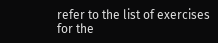refer to the list of exercises for the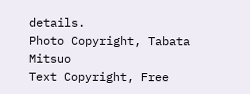details.
Photo Copyright, Tabata Mitsuo
Text Copyright, Free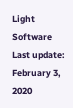Light Software
Last update: February 3, 2020